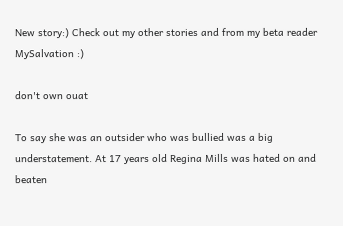New story:) Check out my other stories and from my beta reader MySalvation :)

don't own ouat

To say she was an outsider who was bullied was a big understatement. At 17 years old Regina Mills was hated on and beaten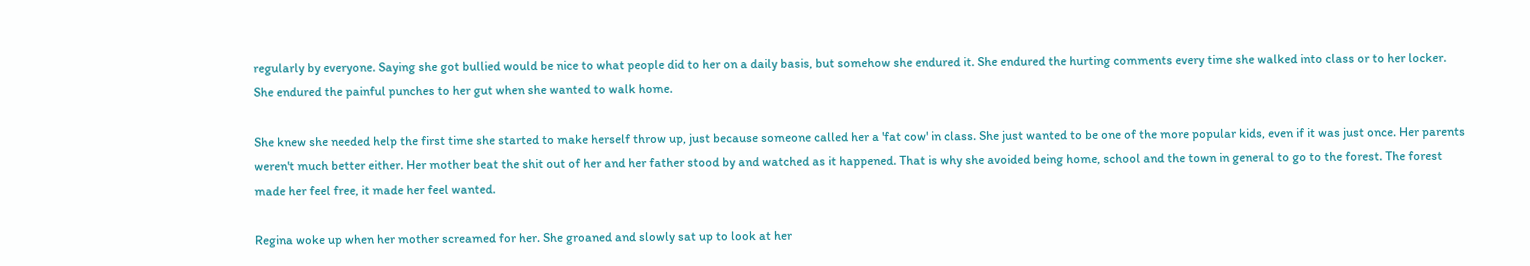regularly by everyone. Saying she got bullied would be nice to what people did to her on a daily basis, but somehow she endured it. She endured the hurting comments every time she walked into class or to her locker. She endured the painful punches to her gut when she wanted to walk home.

She knew she needed help the first time she started to make herself throw up, just because someone called her a 'fat cow' in class. She just wanted to be one of the more popular kids, even if it was just once. Her parents weren't much better either. Her mother beat the shit out of her and her father stood by and watched as it happened. That is why she avoided being home, school and the town in general to go to the forest. The forest made her feel free, it made her feel wanted.

Regina woke up when her mother screamed for her. She groaned and slowly sat up to look at her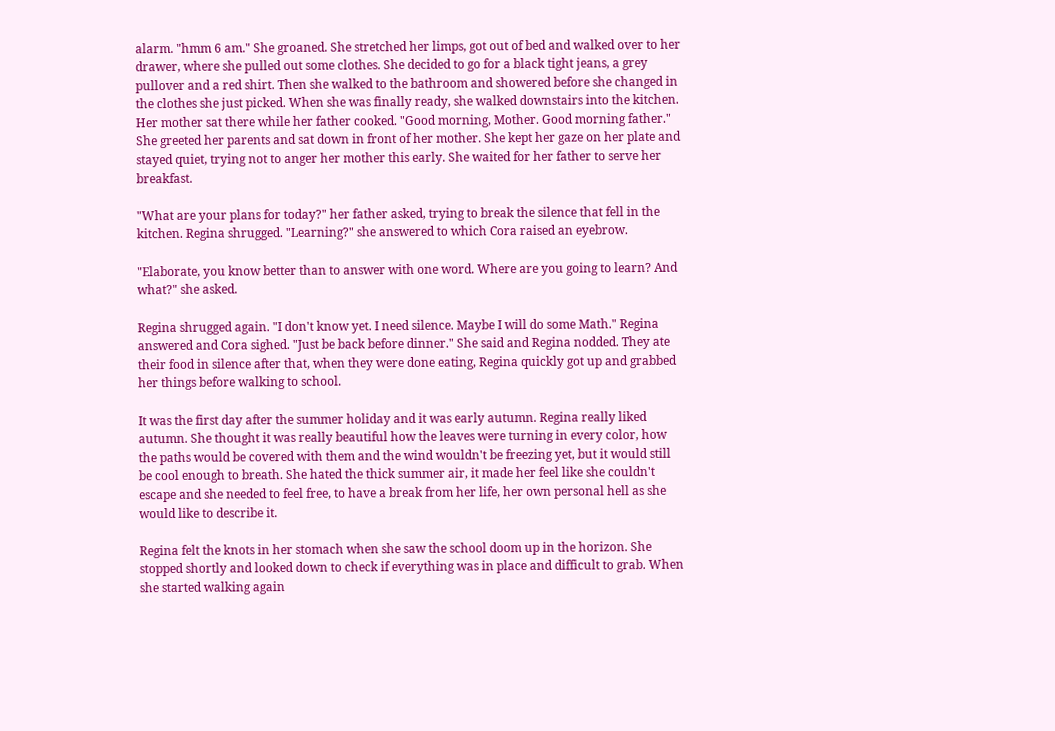alarm. "hmm 6 am." She groaned. She stretched her limps, got out of bed and walked over to her drawer, where she pulled out some clothes. She decided to go for a black tight jeans, a grey pullover and a red shirt. Then she walked to the bathroom and showered before she changed in the clothes she just picked. When she was finally ready, she walked downstairs into the kitchen. Her mother sat there while her father cooked. "Good morning, Mother. Good morning father." She greeted her parents and sat down in front of her mother. She kept her gaze on her plate and stayed quiet, trying not to anger her mother this early. She waited for her father to serve her breakfast.

"What are your plans for today?" her father asked, trying to break the silence that fell in the kitchen. Regina shrugged. "Learning?" she answered to which Cora raised an eyebrow.

"Elaborate, you know better than to answer with one word. Where are you going to learn? And what?" she asked.

Regina shrugged again. "I don't know yet. I need silence. Maybe I will do some Math." Regina answered and Cora sighed. "Just be back before dinner." She said and Regina nodded. They ate their food in silence after that, when they were done eating, Regina quickly got up and grabbed her things before walking to school.

It was the first day after the summer holiday and it was early autumn. Regina really liked autumn. She thought it was really beautiful how the leaves were turning in every color, how the paths would be covered with them and the wind wouldn't be freezing yet, but it would still be cool enough to breath. She hated the thick summer air, it made her feel like she couldn't escape and she needed to feel free, to have a break from her life, her own personal hell as she would like to describe it.

Regina felt the knots in her stomach when she saw the school doom up in the horizon. She stopped shortly and looked down to check if everything was in place and difficult to grab. When she started walking again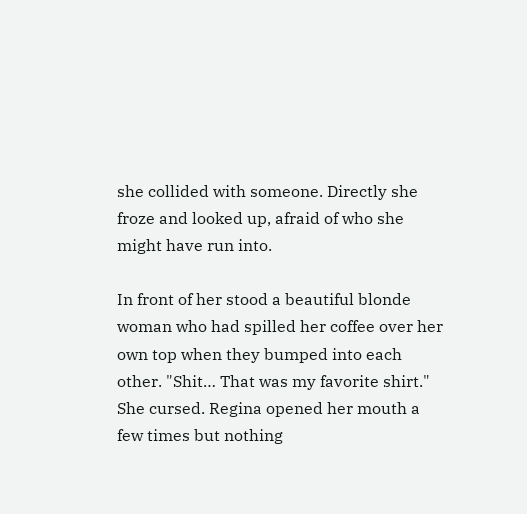she collided with someone. Directly she froze and looked up, afraid of who she might have run into.

In front of her stood a beautiful blonde woman who had spilled her coffee over her own top when they bumped into each other. "Shit… That was my favorite shirt." She cursed. Regina opened her mouth a few times but nothing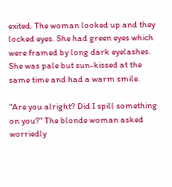exited. The woman looked up and they locked eyes. She had green eyes which were framed by long dark eyelashes. She was pale but sun-kissed at the same time and had a warm smile.

"Are you alright? Did I spill something on you?" The blonde woman asked worriedly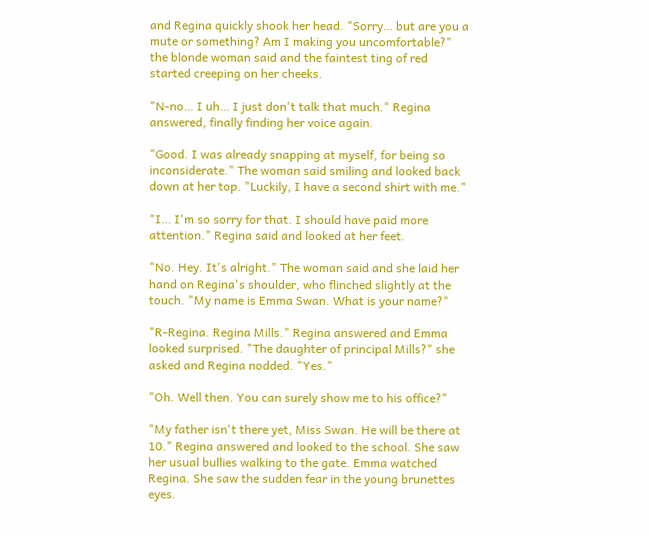and Regina quickly shook her head. "Sorry… but are you a mute or something? Am I making you uncomfortable?" the blonde woman said and the faintest ting of red started creeping on her cheeks.

"N-no… I uh… I just don't talk that much." Regina answered, finally finding her voice again.

"Good. I was already snapping at myself, for being so inconsiderate." The woman said smiling and looked back down at her top. "Luckily, I have a second shirt with me."

"I… I'm so sorry for that. I should have paid more attention." Regina said and looked at her feet.

"No. Hey. It's alright." The woman said and she laid her hand on Regina's shoulder, who flinched slightly at the touch. "My name is Emma Swan. What is your name?"

"R-Regina. Regina Mills." Regina answered and Emma looked surprised. "The daughter of principal Mills?" she asked and Regina nodded. "Yes."

"Oh. Well then. You can surely show me to his office?"

"My father isn't there yet, Miss Swan. He will be there at 10." Regina answered and looked to the school. She saw her usual bullies walking to the gate. Emma watched Regina. She saw the sudden fear in the young brunettes eyes.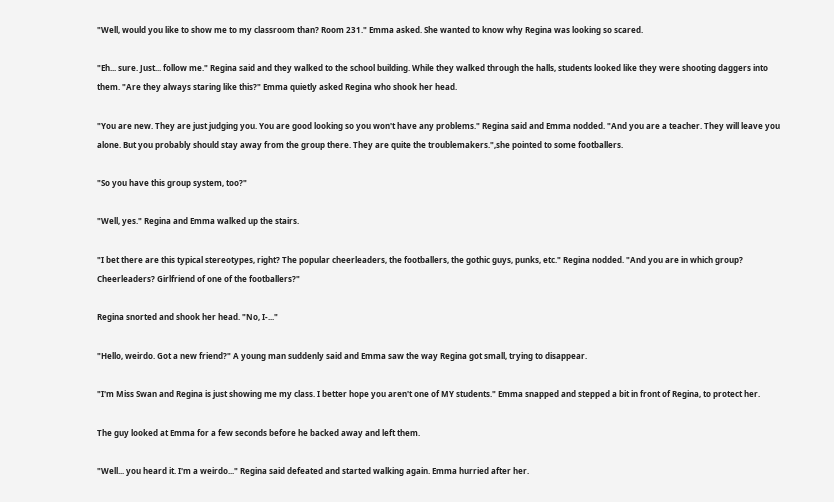"Well, would you like to show me to my classroom than? Room 231." Emma asked. She wanted to know why Regina was looking so scared.

"Eh... sure. Just... follow me." Regina said and they walked to the school building. While they walked through the halls, students looked like they were shooting daggers into them. "Are they always staring like this?" Emma quietly asked Regina who shook her head.

"You are new. They are just judging you. You are good looking so you won't have any problems." Regina said and Emma nodded. "And you are a teacher. They will leave you alone. But you probably should stay away from the group there. They are quite the troublemakers.",she pointed to some footballers.

"So you have this group system, too?"

"Well, yes." Regina and Emma walked up the stairs.

"I bet there are this typical stereotypes, right? The popular cheerleaders, the footballers, the gothic guys, punks, etc." Regina nodded. "And you are in which group? Cheerleaders? Girlfriend of one of the footballers?"

Regina snorted and shook her head. "No, I-..."

"Hello, weirdo. Got a new friend?" A young man suddenly said and Emma saw the way Regina got small, trying to disappear.

"I'm Miss Swan and Regina is just showing me my class. I better hope you aren't one of MY students." Emma snapped and stepped a bit in front of Regina, to protect her.

The guy looked at Emma for a few seconds before he backed away and left them.

"Well... you heard it. I'm a weirdo..." Regina said defeated and started walking again. Emma hurried after her.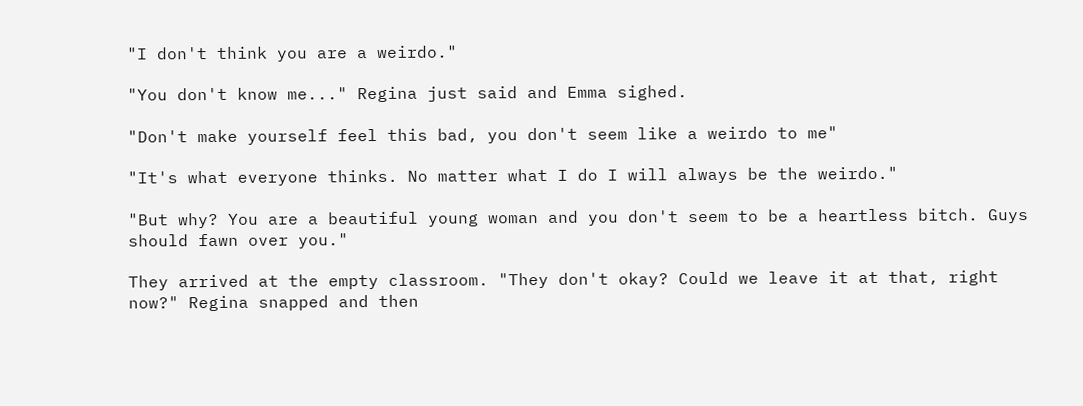"I don't think you are a weirdo."

"You don't know me..." Regina just said and Emma sighed.

"Don't make yourself feel this bad, you don't seem like a weirdo to me"

"It's what everyone thinks. No matter what I do I will always be the weirdo."

"But why? You are a beautiful young woman and you don't seem to be a heartless bitch. Guys should fawn over you."

They arrived at the empty classroom. "They don't okay? Could we leave it at that, right now?" Regina snapped and then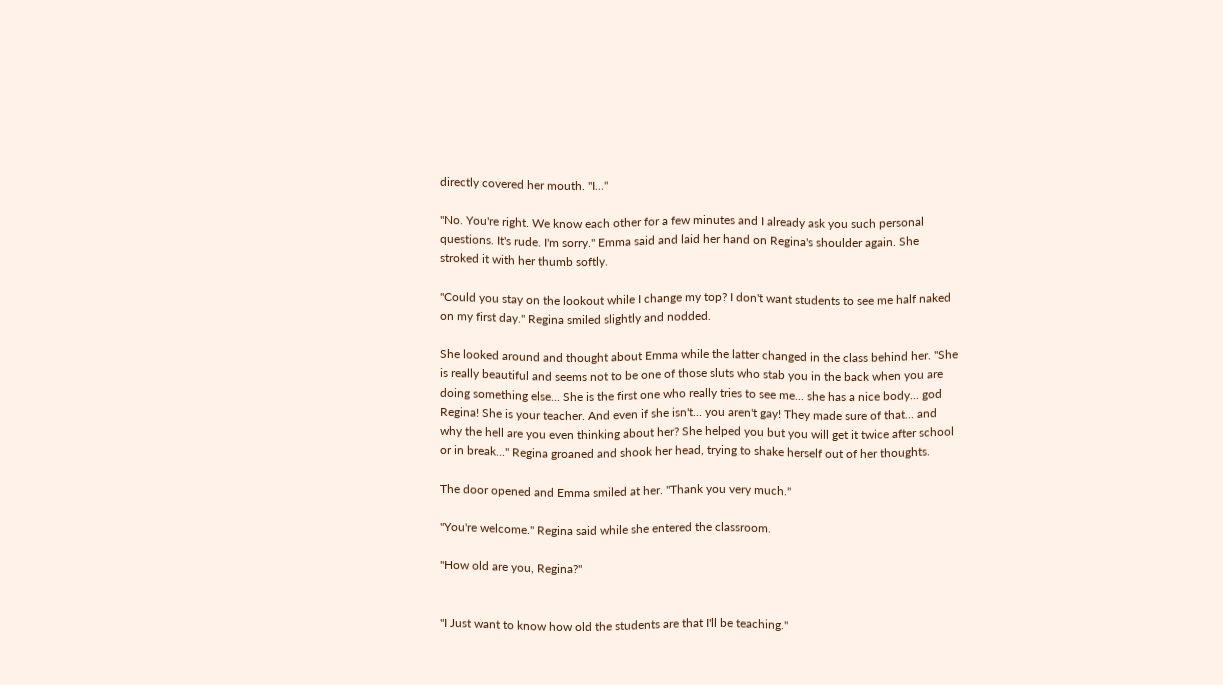directly covered her mouth. "I..."

"No. You're right. We know each other for a few minutes and I already ask you such personal questions. It's rude. I'm sorry." Emma said and laid her hand on Regina's shoulder again. She stroked it with her thumb softly.

"Could you stay on the lookout while I change my top? I don't want students to see me half naked on my first day." Regina smiled slightly and nodded.

She looked around and thought about Emma while the latter changed in the class behind her. "She is really beautiful and seems not to be one of those sluts who stab you in the back when you are doing something else... She is the first one who really tries to see me... she has a nice body... god Regina! She is your teacher. And even if she isn't... you aren't gay! They made sure of that... and why the hell are you even thinking about her? She helped you but you will get it twice after school or in break..." Regina groaned and shook her head, trying to shake herself out of her thoughts.

The door opened and Emma smiled at her. "Thank you very much."

"You're welcome." Regina said while she entered the classroom.

"How old are you, Regina?"


"I Just want to know how old the students are that I'll be teaching."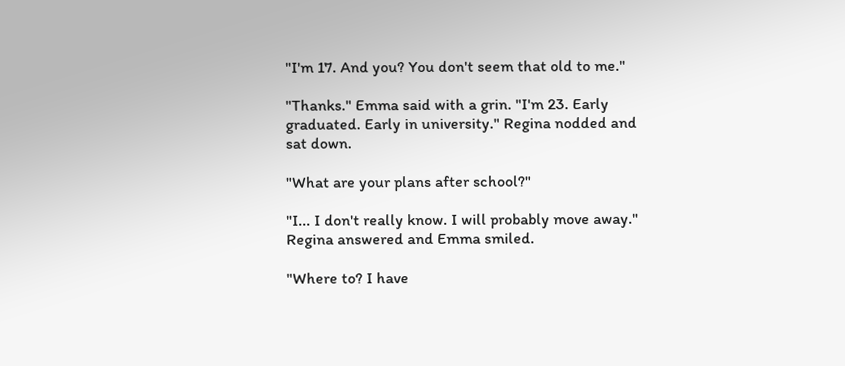"I'm 17. And you? You don't seem that old to me."

"Thanks." Emma said with a grin. "I'm 23. Early graduated. Early in university." Regina nodded and sat down.

"What are your plans after school?"

"I... I don't really know. I will probably move away." Regina answered and Emma smiled.

"Where to? I have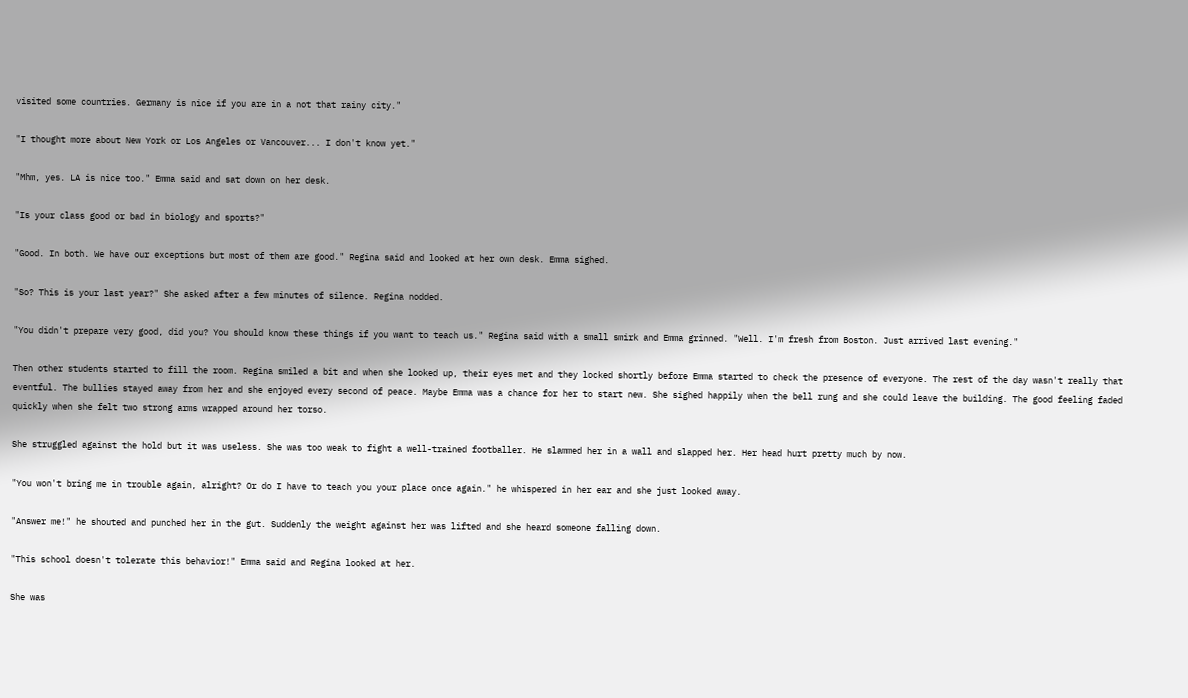visited some countries. Germany is nice if you are in a not that rainy city."

"I thought more about New York or Los Angeles or Vancouver... I don't know yet."

"Mhm, yes. LA is nice too." Emma said and sat down on her desk.

"Is your class good or bad in biology and sports?"

"Good. In both. We have our exceptions but most of them are good." Regina said and looked at her own desk. Emma sighed.

"So? This is your last year?" She asked after a few minutes of silence. Regina nodded.

"You didn't prepare very good, did you? You should know these things if you want to teach us." Regina said with a small smirk and Emma grinned. "Well. I'm fresh from Boston. Just arrived last evening."

Then other students started to fill the room. Regina smiled a bit and when she looked up, their eyes met and they locked shortly before Emma started to check the presence of everyone. The rest of the day wasn't really that eventful. The bullies stayed away from her and she enjoyed every second of peace. Maybe Emma was a chance for her to start new. She sighed happily when the bell rung and she could leave the building. The good feeling faded quickly when she felt two strong arms wrapped around her torso.

She struggled against the hold but it was useless. She was too weak to fight a well-trained footballer. He slammed her in a wall and slapped her. Her head hurt pretty much by now.

"You won't bring me in trouble again, alright? Or do I have to teach you your place once again." he whispered in her ear and she just looked away.

"Answer me!" he shouted and punched her in the gut. Suddenly the weight against her was lifted and she heard someone falling down.

"This school doesn't tolerate this behavior!" Emma said and Regina looked at her.

She was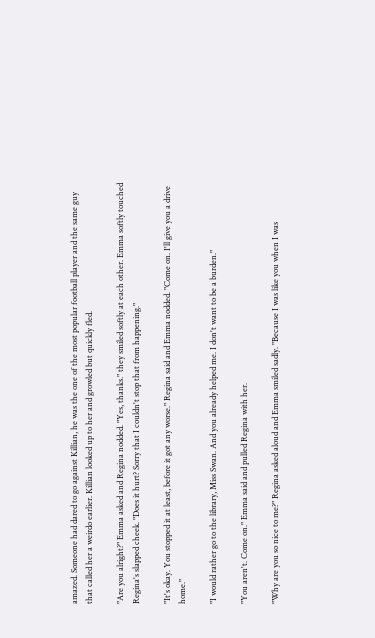amazed. Someone had dared to go against Killian, he was the one of the most popular football player and the same guy that called her a weirdo earlier. Killian looked up to her and growled but quickly fled.

"Are you alright?" Emma asked and Regina nodded. "Yes, thanks." they smiled softly at each other. Emma softly touched Regina's slapped cheek. "Does it hurt? Sorry that I couldn't stop that from happening."

"It's okay. You stopped it at least, before it got any worse." Regina said and Emma nodded. "Come on. I'll give you a drive home."

"I would rather go to the library, Miss Swan. And you already helped me. I don't want to be a burden."

"You aren't. Come on." Emma said and pulled Regina with her.

"Why are you so nice to me?" Regina asked aloud and Emma smiled sadly. "Because I was like you when I was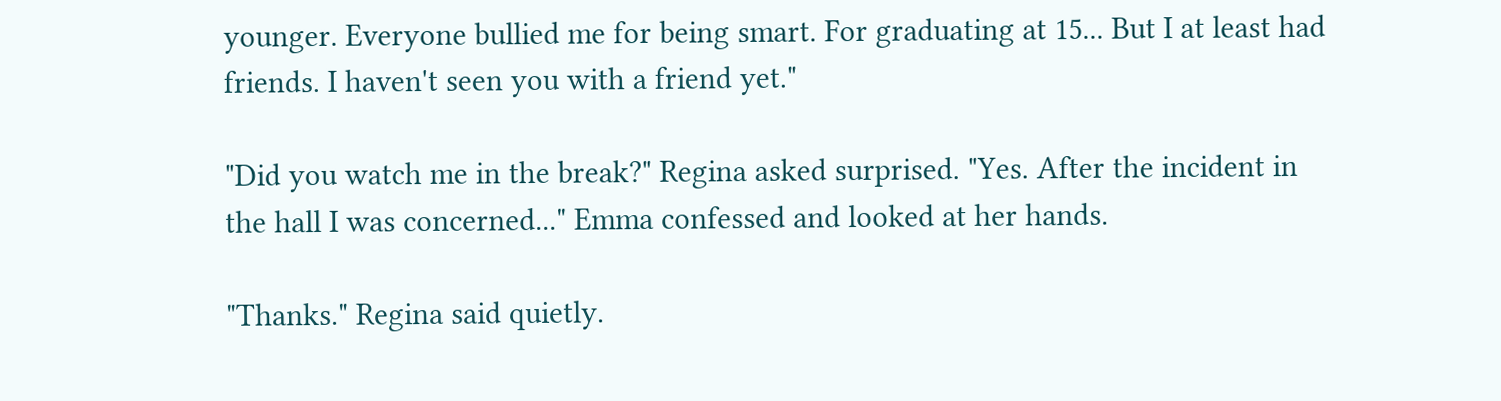younger. Everyone bullied me for being smart. For graduating at 15... But I at least had friends. I haven't seen you with a friend yet."

"Did you watch me in the break?" Regina asked surprised. "Yes. After the incident in the hall I was concerned..." Emma confessed and looked at her hands.

"Thanks." Regina said quietly.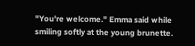"You're welcome." Emma said while smiling softly at the young brunette.